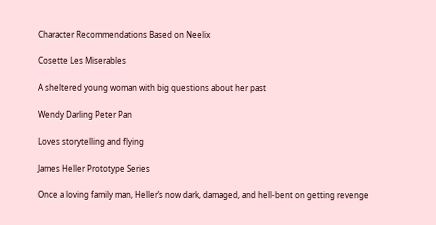Character Recommendations Based on Neelix

Cosette Les Miserables

A sheltered young woman with big questions about her past

Wendy Darling Peter Pan

Loves storytelling and flying

James Heller Prototype Series

Once a loving family man, Heller’s now dark, damaged, and hell-bent on getting revenge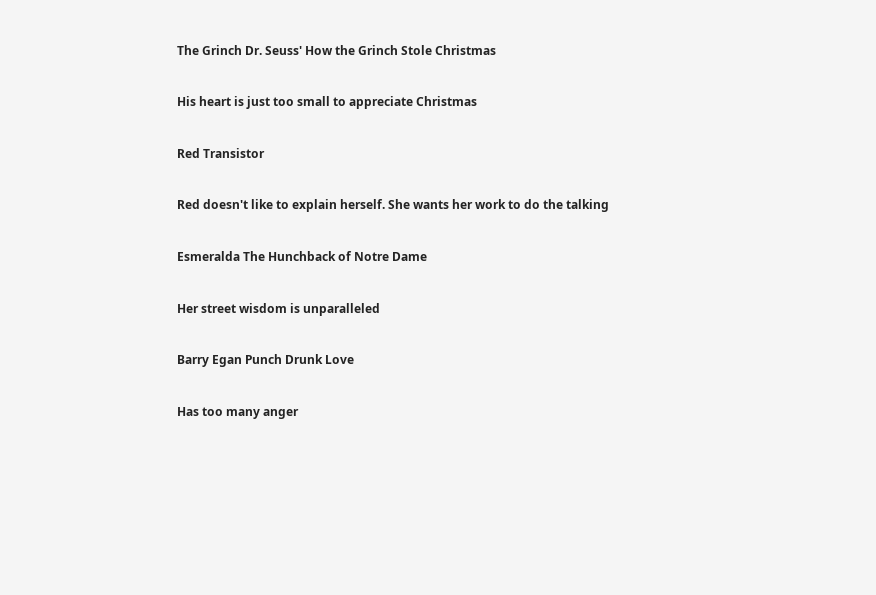The Grinch Dr. Seuss' How the Grinch Stole Christmas

His heart is just too small to appreciate Christmas

Red Transistor

Red doesn't like to explain herself. She wants her work to do the talking

Esmeralda The Hunchback of Notre Dame

Her street wisdom is unparalleled

Barry Egan Punch Drunk Love

Has too many anger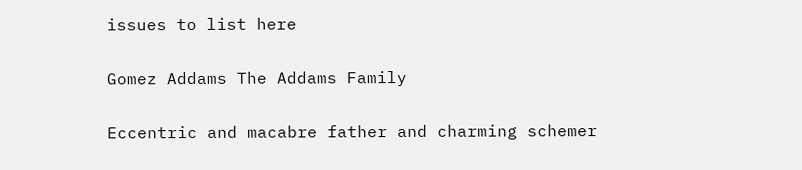issues to list here

Gomez Addams The Addams Family

Eccentric and macabre father and charming schemer